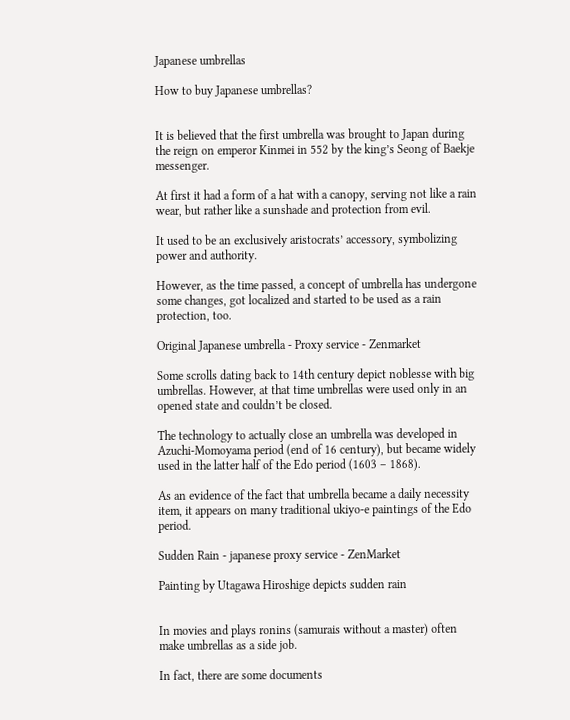Japanese umbrellas

How to buy Japanese umbrellas?


It is believed that the first umbrella was brought to Japan during the reign on emperor Kinmei in 552 by the king’s Seong of Baekje messenger.

At first it had a form of a hat with a canopy, serving not like a rain wear, but rather like a sunshade and protection from evil.

It used to be an exclusively aristocrats’ accessory, symbolizing power and authority.

However, as the time passed, a concept of umbrella has undergone some changes, got localized and started to be used as a rain protection, too.

Original Japanese umbrella - Proxy service - Zenmarket

Some scrolls dating back to 14th century depict noblesse with big umbrellas. However, at that time umbrellas were used only in an opened state and couldn’t be closed.

The technology to actually close an umbrella was developed in Azuchi-Momoyama period (end of 16 century), but became widely used in the latter half of the Edo period (1603 – 1868).

As an evidence of the fact that umbrella became a daily necessity item, it appears on many traditional ukiyo-e paintings of the Edo period.

Sudden Rain - japanese proxy service - ZenMarket

Painting by Utagawa Hiroshige depicts sudden rain


In movies and plays ronins (samurais without a master) often make umbrellas as a side job.

In fact, there are some documents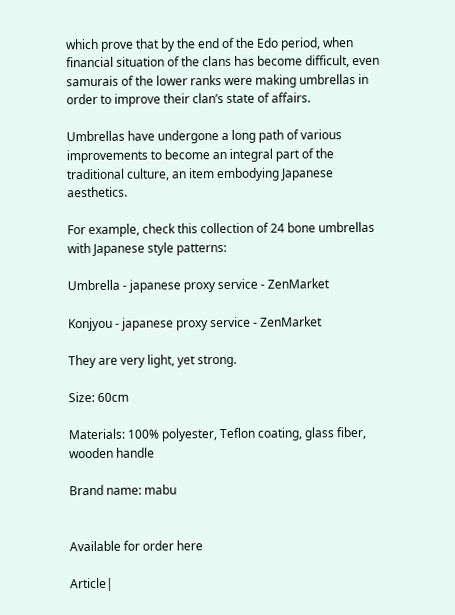which prove that by the end of the Edo period, when financial situation of the clans has become difficult, even samurais of the lower ranks were making umbrellas in order to improve their clan’s state of affairs.

Umbrellas have undergone a long path of various improvements to become an integral part of the traditional culture, an item embodying Japanese aesthetics.

For example, check this collection of 24 bone umbrellas with Japanese style patterns:

Umbrella - japanese proxy service - ZenMarket

Konjyou - japanese proxy service - ZenMarket

They are very light, yet strong.

Size: 60cm

Materials: 100% polyester, Teflon coating, glass fiber, wooden handle

Brand name: mabu


Available for order here

Article|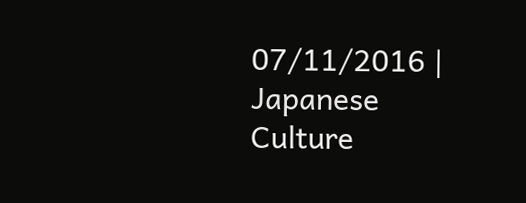07/11/2016 | Japanese Culture